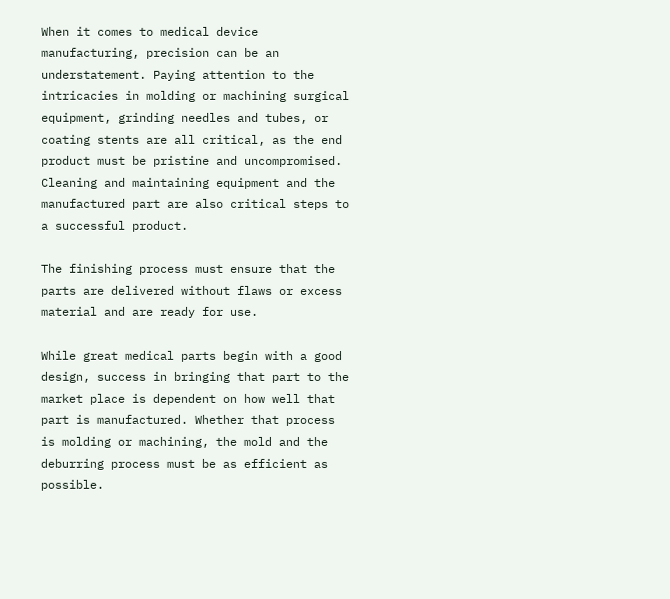When it comes to medical device manufacturing, precision can be an understatement. Paying attention to the intricacies in molding or machining surgical equipment, grinding needles and tubes, or coating stents are all critical, as the end product must be pristine and uncompromised. Cleaning and maintaining equipment and the manufactured part are also critical steps to a successful product.

The finishing process must ensure that the parts are delivered without flaws or excess material and are ready for use.

While great medical parts begin with a good design, success in bringing that part to the market place is dependent on how well that part is manufactured. Whether that process is molding or machining, the mold and the deburring process must be as efficient as possible.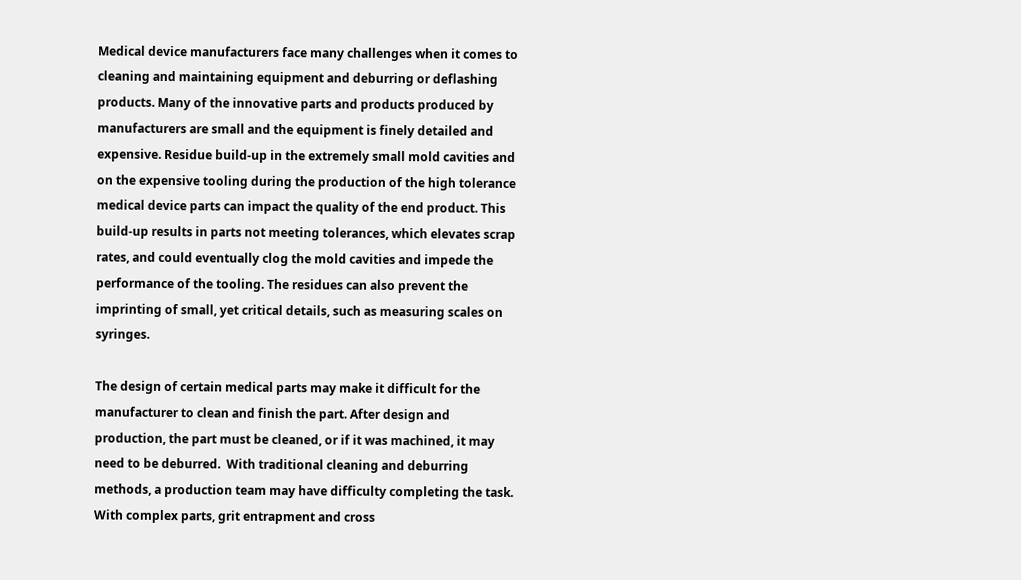Medical device manufacturers face many challenges when it comes to cleaning and maintaining equipment and deburring or deflashing products. Many of the innovative parts and products produced by manufacturers are small and the equipment is finely detailed and expensive. Residue build-up in the extremely small mold cavities and on the expensive tooling during the production of the high tolerance medical device parts can impact the quality of the end product. This build-up results in parts not meeting tolerances, which elevates scrap rates, and could eventually clog the mold cavities and impede the performance of the tooling. The residues can also prevent the imprinting of small, yet critical details, such as measuring scales on syringes.

The design of certain medical parts may make it difficult for the manufacturer to clean and finish the part. After design and production, the part must be cleaned, or if it was machined, it may need to be deburred.  With traditional cleaning and deburring methods, a production team may have difficulty completing the task. With complex parts, grit entrapment and cross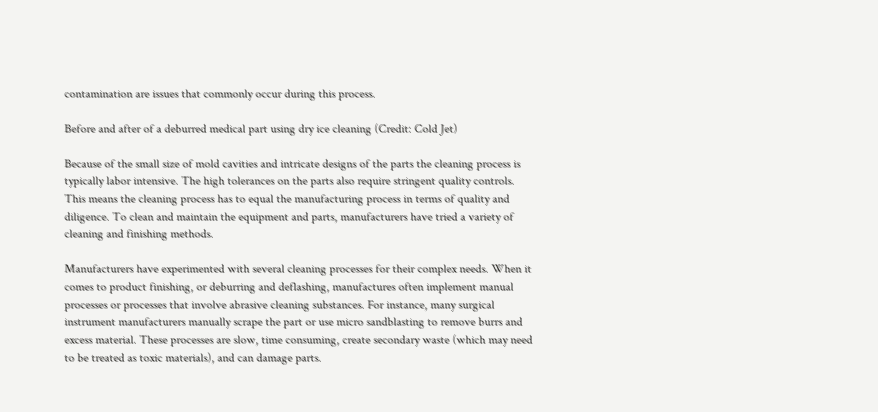contamination are issues that commonly occur during this process.

Before and after of a deburred medical part using dry ice cleaning (Credit: Cold Jet)

Because of the small size of mold cavities and intricate designs of the parts the cleaning process is typically labor intensive. The high tolerances on the parts also require stringent quality controls. This means the cleaning process has to equal the manufacturing process in terms of quality and diligence. To clean and maintain the equipment and parts, manufacturers have tried a variety of cleaning and finishing methods.

Manufacturers have experimented with several cleaning processes for their complex needs. When it comes to product finishing, or deburring and deflashing, manufactures often implement manual processes or processes that involve abrasive cleaning substances. For instance, many surgical instrument manufacturers manually scrape the part or use micro sandblasting to remove burrs and excess material. These processes are slow, time consuming, create secondary waste (which may need to be treated as toxic materials), and can damage parts.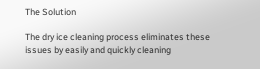The Solution

The dry ice cleaning process eliminates these issues by easily and quickly cleaning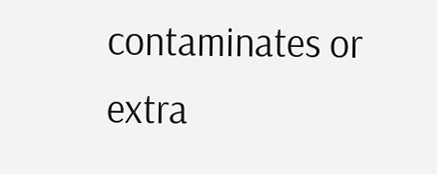contaminates or extra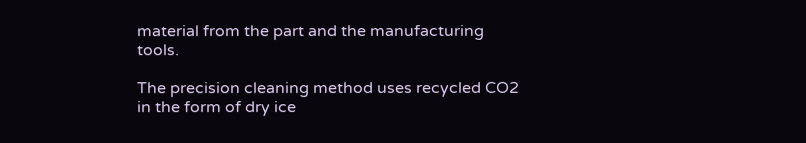material from the part and the manufacturing tools.

The precision cleaning method uses recycled CO2 in the form of dry ice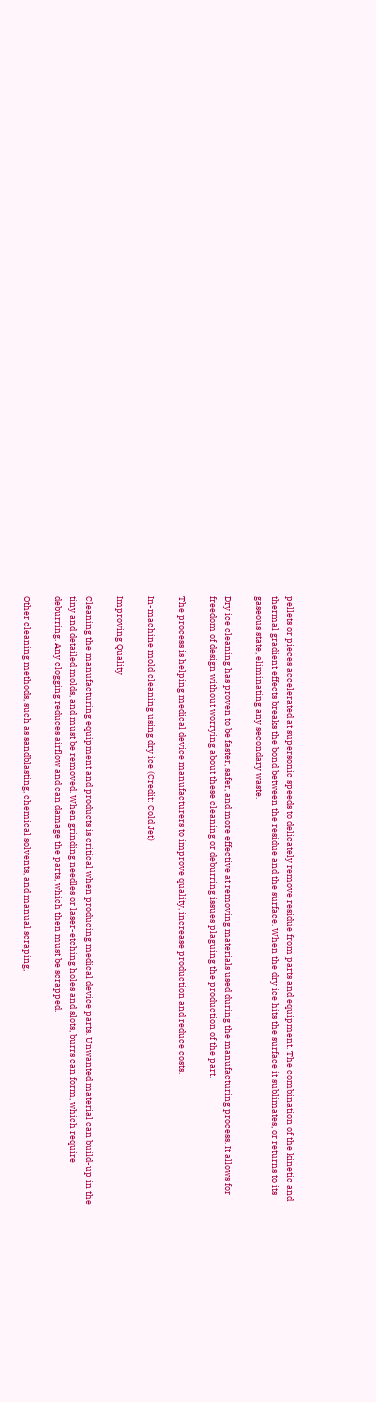pellets or pieces accelerated at supersonic speeds to delicately remove residue from parts and equipment. The combination of the kinetic and thermal gradient effects breaks the bond between the residue and the surface. When the dry ice hits the surface it sublimates, or returns to its gaseous state, eliminating any secondary waste.

Dry ice cleaning has proven to be faster, safer, and more effective at removing materials used during the manufacturing process. It allows for freedom of design without worrying about these cleaning or deburring issues plaguing the production of the part.

The process is helping medical device manufacturers to improve quality, increase production and reduce costs.

In-machine mold cleaning using dry ice (Credit: Cold Jet)

Improving Quality

Cleaning the manufacturing equipment and products is critical when producing medical device parts. Unwanted material can build-up in the tiny and detailed molds, and must be removed. When grinding needles or laser-etching holes and slots, burrs can form, which require deburring. Any clogging reduces airflow and can damage the parts, which then must be scrapped.

Other cleaning methods, such as sandblasting, chemical solvents, and manual scraping,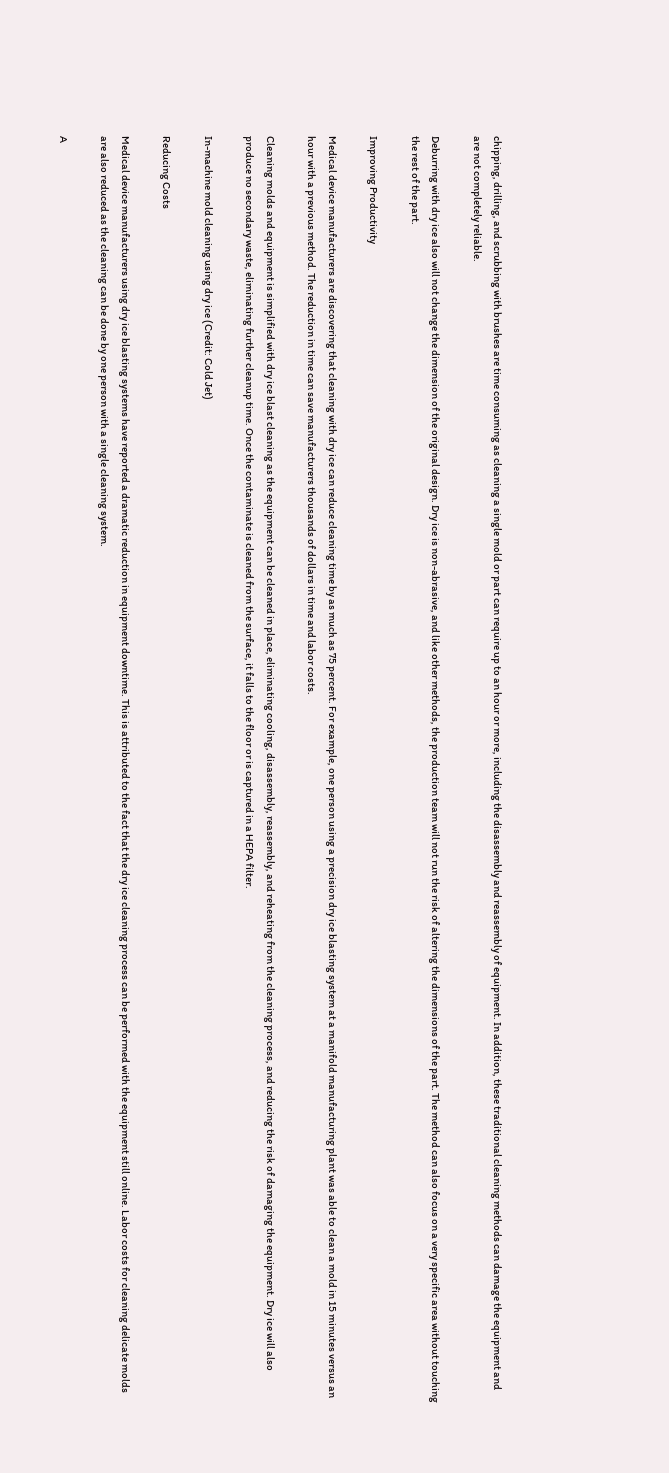chipping, drilling, and scrubbing with brushes are time consuming as cleaning a single mold or part can require up to an hour or more, including the disassembly and reassembly of equipment. In addition, these traditional cleaning methods can damage the equipment and are not completely reliable.

Deburring with dry ice also will not change the dimension of the original design. Dry ice is non-abrasive, and like other methods, the production team will not run the risk of altering the dimensions of the part. The method can also focus on a very specific area without touching the rest of the part.

Improving Productivity

Medical device manufacturers are discovering that cleaning with dry ice can reduce cleaning time by as much as 75 percent. For example, one person using a precision dry ice blasting system at a manifold manufacturing plant was able to clean a mold in 15 minutes versus an hour with a previous method. The reduction in time can save manufacturers thousands of dollars in time and labor costs.

Cleaning molds and equipment is simplified with dry ice blast cleaning as the equipment can be cleaned in place, eliminating cooling, disassembly, reassembly, and reheating from the cleaning process, and reducing the risk of damaging the equipment. Dry ice will also produce no secondary waste, eliminating further cleanup time. Once the contaminate is cleaned from the surface, it falls to the floor or is captured in a HEPA filter.

In-machine mold cleaning using dry ice (Credit: Cold Jet)

Reducing Costs

Medical device manufacturers using dry ice blasting systems have reported a dramatic reduction in equipment downtime. This is attributed to the fact that the dry ice cleaning process can be performed with the equipment still online. Labor costs for cleaning delicate molds are also reduced as the cleaning can be done by one person with a single cleaning system.

A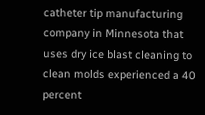catheter tip manufacturing company in Minnesota that uses dry ice blast cleaning to clean molds experienced a 40 percent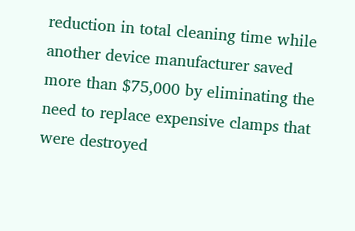reduction in total cleaning time while another device manufacturer saved more than $75,000 by eliminating the need to replace expensive clamps that were destroyed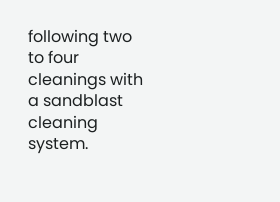following two to four cleanings with a sandblast cleaning system.